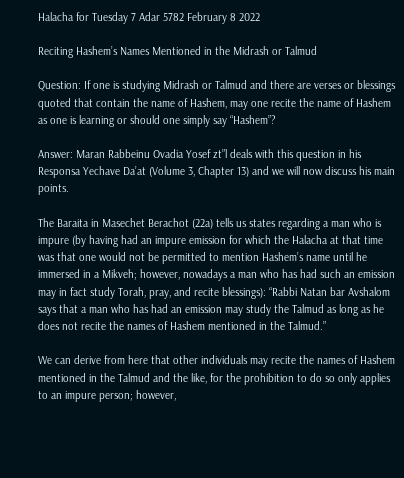Halacha for Tuesday 7 Adar 5782 February 8 2022

Reciting Hashem’s Names Mentioned in the Midrash or Talmud

Question: If one is studying Midrash or Talmud and there are verses or blessings quoted that contain the name of Hashem, may one recite the name of Hashem as one is learning or should one simply say “Hashem”?

Answer: Maran Rabbeinu Ovadia Yosef zt”l deals with this question in his Responsa Yechave Da’at (Volume 3, Chapter 13) and we will now discuss his main points.

The Baraita in Masechet Berachot (22a) tells us states regarding a man who is impure (by having had an impure emission for which the Halacha at that time was that one would not be permitted to mention Hashem’s name until he immersed in a Mikveh; however, nowadays a man who has had such an emission may in fact study Torah, pray, and recite blessings): “Rabbi Natan bar Avshalom says that a man who has had an emission may study the Talmud as long as he does not recite the names of Hashem mentioned in the Talmud.”

We can derive from here that other individuals may recite the names of Hashem mentioned in the Talmud and the like, for the prohibition to do so only applies to an impure person; however,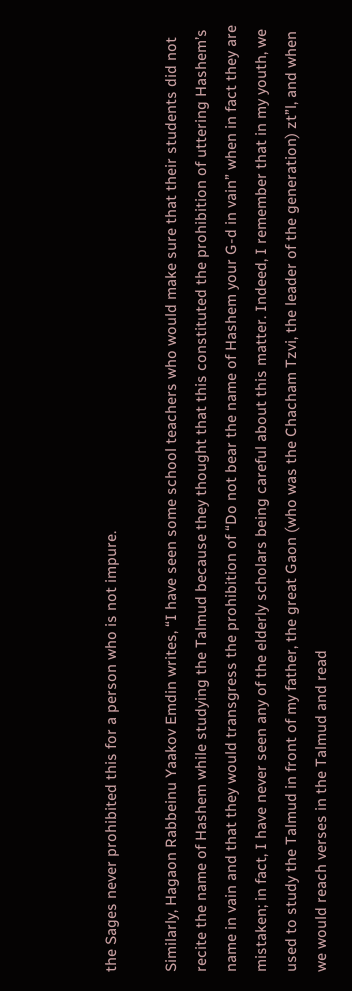the Sages never prohibited this for a person who is not impure.

Similarly, Hagaon Rabbeinu Yaakov Emdin writes, “I have seen some school teachers who would make sure that their students did not recite the name of Hashem while studying the Talmud because they thought that this constituted the prohibition of uttering Hashem’s name in vain and that they would transgress the prohibition of “Do not bear the name of Hashem your G-d in vain” when in fact they are mistaken; in fact, I have never seen any of the elderly scholars being careful about this matter. Indeed, I remember that in my youth, we used to study the Talmud in front of my father, the great Gaon (who was the Chacham Tzvi, the leader of the generation) zt”l, and when we would reach verses in the Talmud and read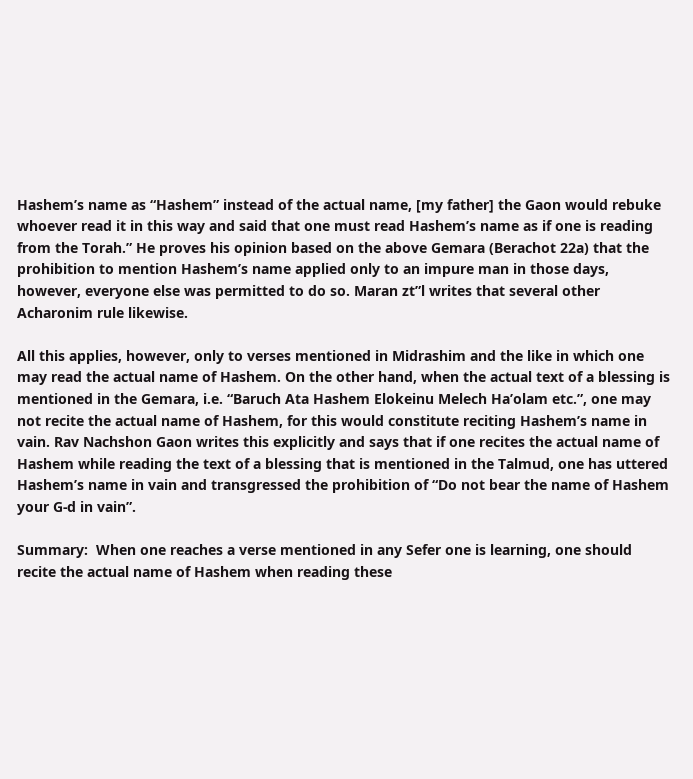Hashem’s name as “Hashem” instead of the actual name, [my father] the Gaon would rebuke whoever read it in this way and said that one must read Hashem’s name as if one is reading from the Torah.” He proves his opinion based on the above Gemara (Berachot 22a) that the prohibition to mention Hashem’s name applied only to an impure man in those days, however, everyone else was permitted to do so. Maran zt”l writes that several other Acharonim rule likewise.

All this applies, however, only to verses mentioned in Midrashim and the like in which one may read the actual name of Hashem. On the other hand, when the actual text of a blessing is mentioned in the Gemara, i.e. “Baruch Ata Hashem Elokeinu Melech Ha’olam etc.”, one may not recite the actual name of Hashem, for this would constitute reciting Hashem’s name in vain. Rav Nachshon Gaon writes this explicitly and says that if one recites the actual name of Hashem while reading the text of a blessing that is mentioned in the Talmud, one has uttered Hashem’s name in vain and transgressed the prohibition of “Do not bear the name of Hashem your G-d in vain”.

Summary:  When one reaches a verse mentioned in any Sefer one is learning, one should recite the actual name of Hashem when reading these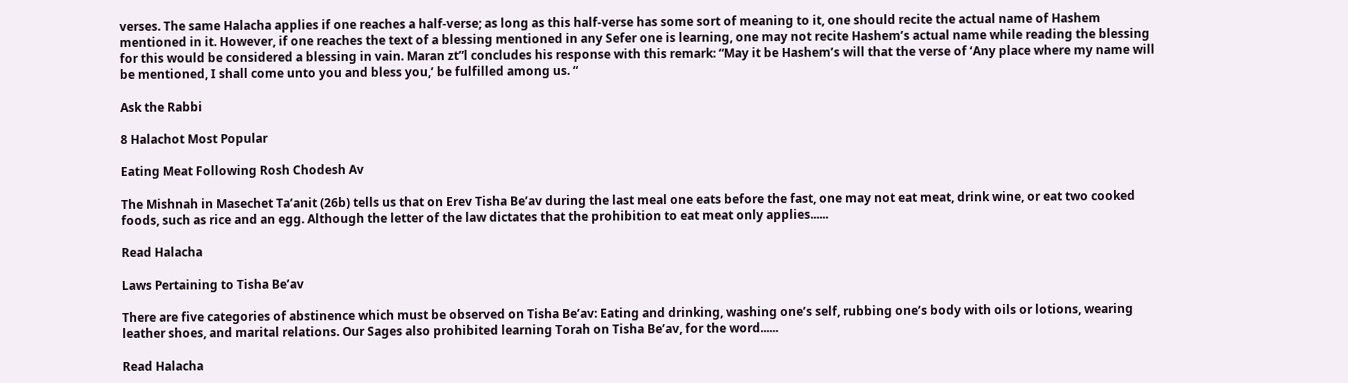verses. The same Halacha applies if one reaches a half-verse; as long as this half-verse has some sort of meaning to it, one should recite the actual name of Hashem mentioned in it. However, if one reaches the text of a blessing mentioned in any Sefer one is learning, one may not recite Hashem’s actual name while reading the blessing for this would be considered a blessing in vain. Maran zt”l concludes his response with this remark: “May it be Hashem’s will that the verse of ‘Any place where my name will be mentioned, I shall come unto you and bless you,’ be fulfilled among us. “

Ask the Rabbi

8 Halachot Most Popular

Eating Meat Following Rosh Chodesh Av

The Mishnah in Masechet Ta’anit (26b) tells us that on Erev Tisha Be’av during the last meal one eats before the fast, one may not eat meat, drink wine, or eat two cooked foods, such as rice and an egg. Although the letter of the law dictates that the prohibition to eat meat only applies......

Read Halacha

Laws Pertaining to Tisha Be’av

There are five categories of abstinence which must be observed on Tisha Be’av: Eating and drinking, washing one’s self, rubbing one’s body with oils or lotions, wearing leather shoes, and marital relations. Our Sages also prohibited learning Torah on Tisha Be’av, for the word......

Read Halacha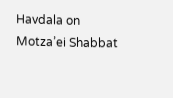Havdala on Motza’ei Shabbat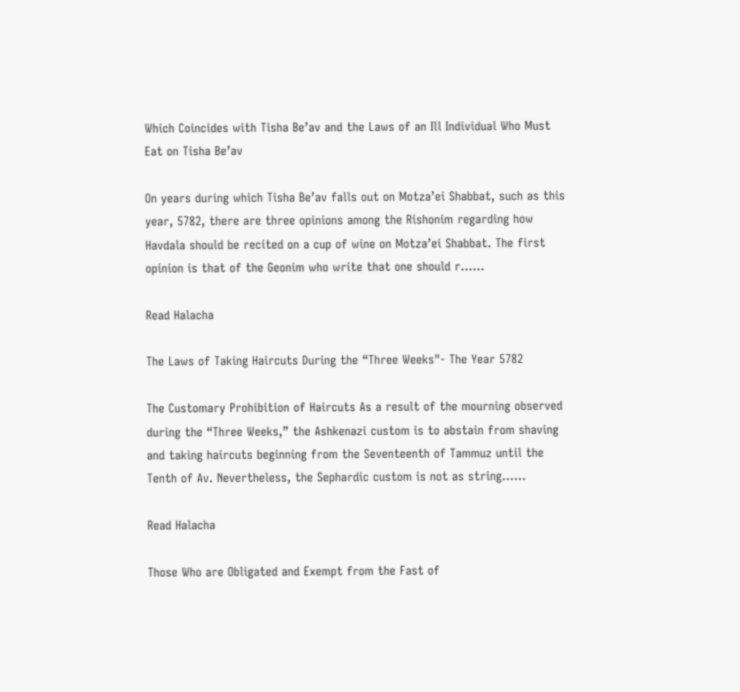Which Coincides with Tisha Be’av and the Laws of an Ill Individual Who Must Eat on Tisha Be’av

On years during which Tisha Be’av falls out on Motza’ei Shabbat, such as this year, 5782, there are three opinions among the Rishonim regarding how Havdala should be recited on a cup of wine on Motza’ei Shabbat. The first opinion is that of the Geonim who write that one should r......

Read Halacha

The Laws of Taking Haircuts During the “Three Weeks"- The Year 5782

The Customary Prohibition of Haircuts As a result of the mourning observed during the “Three Weeks,” the Ashkenazi custom is to abstain from shaving and taking haircuts beginning from the Seventeenth of Tammuz until the Tenth of Av. Nevertheless, the Sephardic custom is not as string......

Read Halacha

Those Who are Obligated and Exempt from the Fast of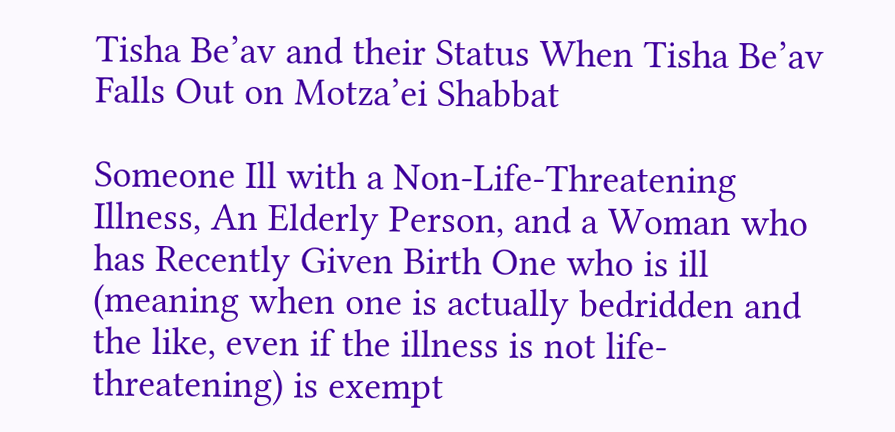Tisha Be’av and their Status When Tisha Be’av Falls Out on Motza’ei Shabbat

Someone Ill with a Non-Life-Threatening Illness, An Elderly Person, and a Woman who has Recently Given Birth One who is ill (meaning when one is actually bedridden and the like, even if the illness is not life-threatening) is exempt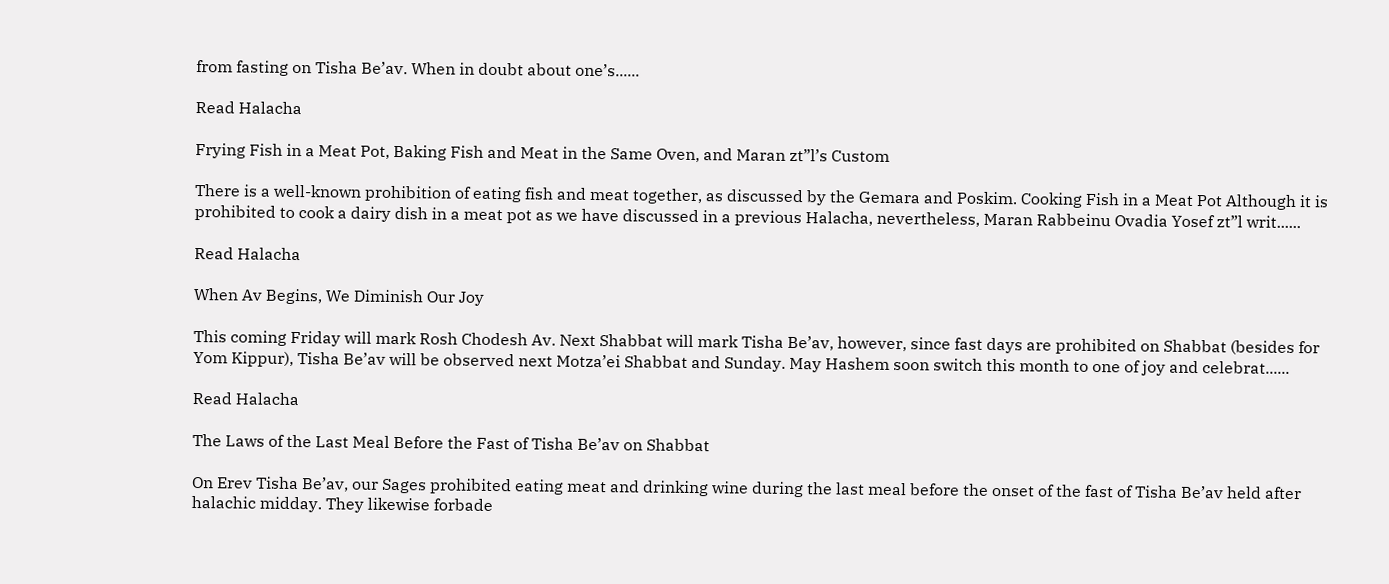from fasting on Tisha Be’av. When in doubt about one’s......

Read Halacha

Frying Fish in a Meat Pot, Baking Fish and Meat in the Same Oven, and Maran zt”l’s Custom

There is a well-known prohibition of eating fish and meat together, as discussed by the Gemara and Poskim. Cooking Fish in a Meat Pot Although it is prohibited to cook a dairy dish in a meat pot as we have discussed in a previous Halacha, nevertheless, Maran Rabbeinu Ovadia Yosef zt”l writ......

Read Halacha

When Av Begins, We Diminish Our Joy

This coming Friday will mark Rosh Chodesh Av. Next Shabbat will mark Tisha Be’av, however, since fast days are prohibited on Shabbat (besides for Yom Kippur), Tisha Be’av will be observed next Motza’ei Shabbat and Sunday. May Hashem soon switch this month to one of joy and celebrat......

Read Halacha

The Laws of the Last Meal Before the Fast of Tisha Be’av on Shabbat

On Erev Tisha Be’av, our Sages prohibited eating meat and drinking wine during the last meal before the onset of the fast of Tisha Be’av held after halachic midday. They likewise forbade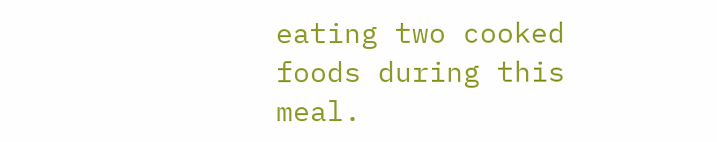eating two cooked foods during this meal.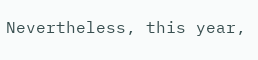Nevertheless, this year,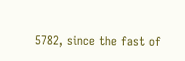5782, since the fast of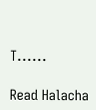T......

Read Halacha